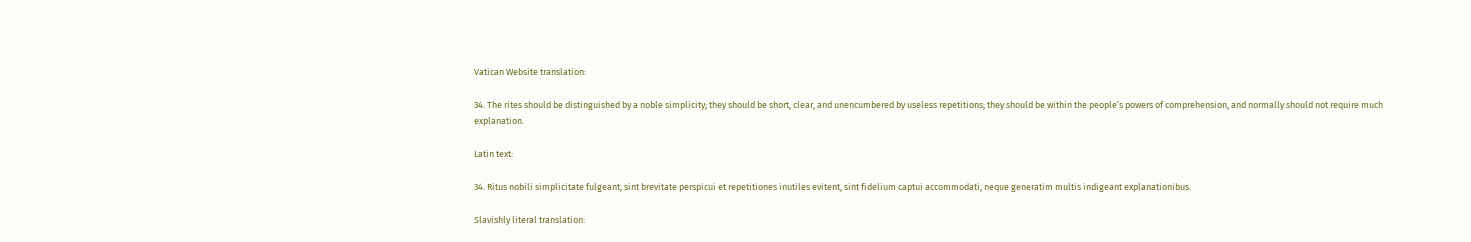Vatican Website translation:

34. The rites should be distinguished by a noble simplicity; they should be short, clear, and unencumbered by useless repetitions; they should be within the people’s powers of comprehension, and normally should not require much explanation.

Latin text:

34. Ritus nobili simplicitate fulgeant, sint brevitate perspicui et repetitiones inutiles evitent, sint fidelium captui accommodati, neque generatim multis indigeant explanationibus.

Slavishly literal translation: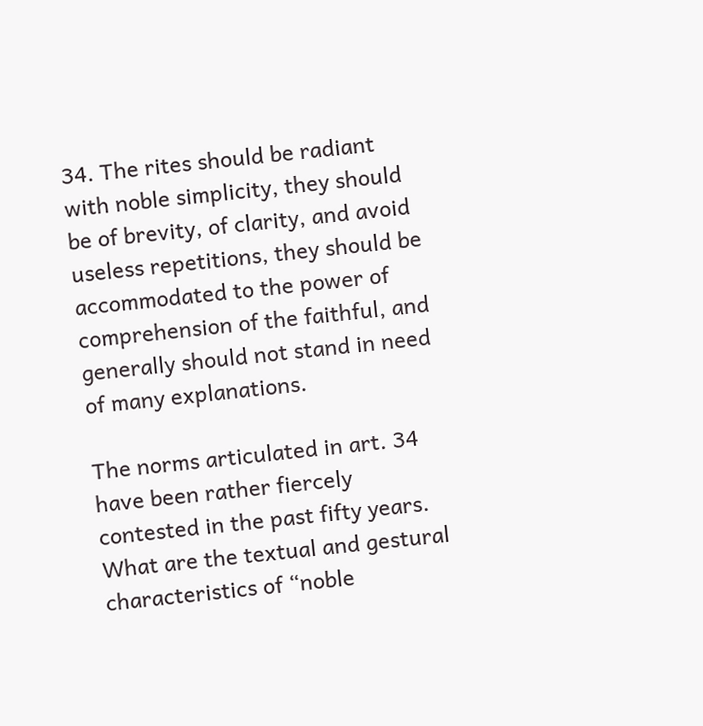34. The rites should be radiant with noble simplicity, they should be of brevity, of clarity, and avoid useless repetitions, they should be accommodated to the power of comprehension of the faithful, and generally should not stand in need of many explanations.

The norms articulated in art. 34 have been rather fiercely contested in the past fifty years. What are the textual and gestural characteristics of “noble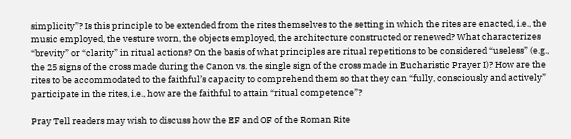simplicity”? Is this principle to be extended from the rites themselves to the setting in which the rites are enacted, i.e., the music employed, the vesture worn, the objects employed, the architecture constructed or renewed? What characterizes “brevity” or “clarity” in ritual actions? On the basis of what principles are ritual repetitions to be considered “useless” (e.g., the 25 signs of the cross made during the Canon vs. the single sign of the cross made in Eucharistic Prayer I)? How are the rites to be accommodated to the faithful’s capacity to comprehend them so that they can “fully, consciously and actively” participate in the rites, i.e., how are the faithful to attain “ritual competence”?

Pray Tell readers may wish to discuss how the EF and OF of the Roman Rite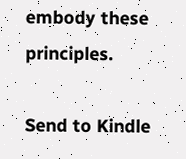embody these principles.

Send to Kindle